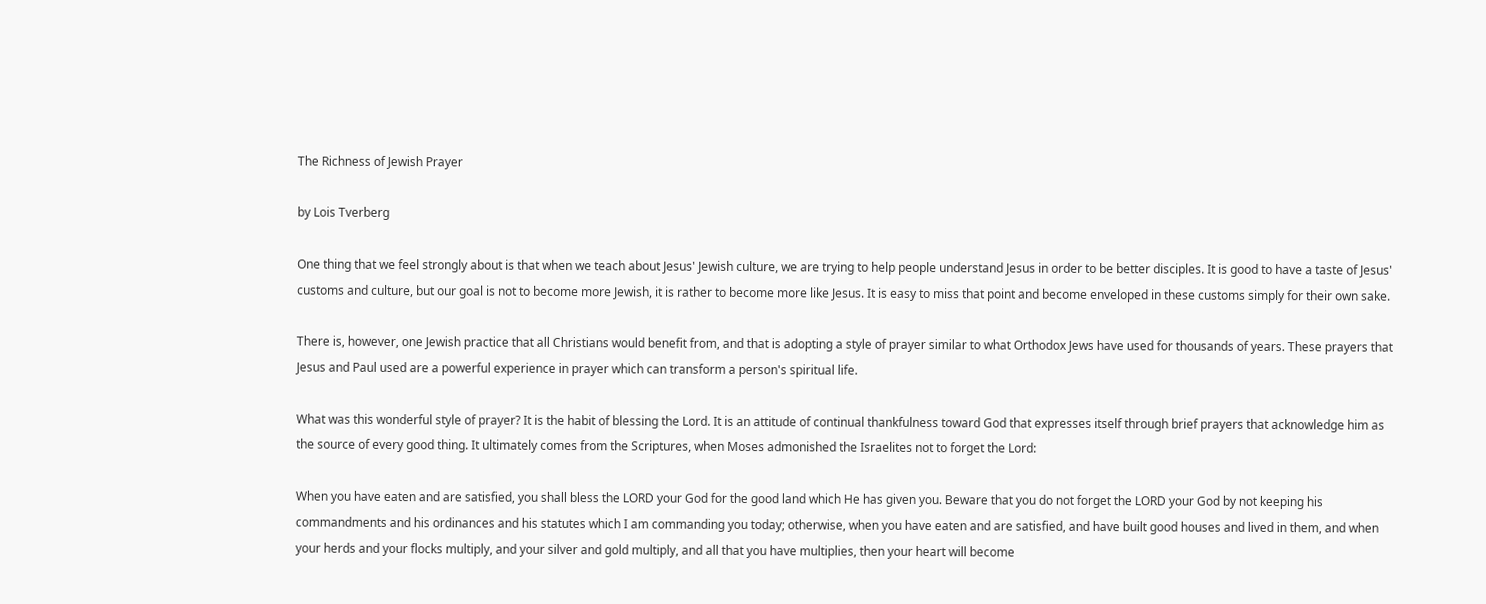The Richness of Jewish Prayer

by Lois Tverberg

One thing that we feel strongly about is that when we teach about Jesus' Jewish culture, we are trying to help people understand Jesus in order to be better disciples. It is good to have a taste of Jesus' customs and culture, but our goal is not to become more Jewish, it is rather to become more like Jesus. It is easy to miss that point and become enveloped in these customs simply for their own sake.

There is, however, one Jewish practice that all Christians would benefit from, and that is adopting a style of prayer similar to what Orthodox Jews have used for thousands of years. These prayers that Jesus and Paul used are a powerful experience in prayer which can transform a person's spiritual life.

What was this wonderful style of prayer? It is the habit of blessing the Lord. It is an attitude of continual thankfulness toward God that expresses itself through brief prayers that acknowledge him as the source of every good thing. It ultimately comes from the Scriptures, when Moses admonished the Israelites not to forget the Lord:

When you have eaten and are satisfied, you shall bless the LORD your God for the good land which He has given you. Beware that you do not forget the LORD your God by not keeping his commandments and his ordinances and his statutes which I am commanding you today; otherwise, when you have eaten and are satisfied, and have built good houses and lived in them, and when your herds and your flocks multiply, and your silver and gold multiply, and all that you have multiplies, then your heart will become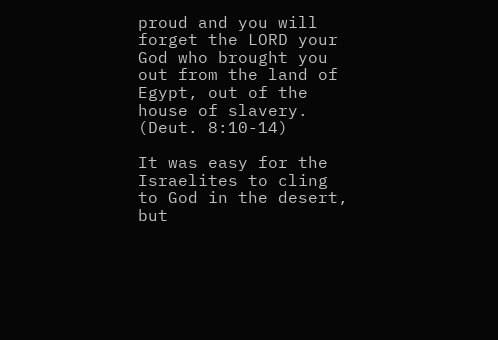proud and you will forget the LORD your God who brought you out from the land of Egypt, out of the house of slavery. (Deut. 8:10-14)

It was easy for the Israelites to cling to God in the desert, but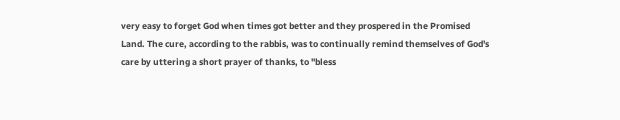very easy to forget God when times got better and they prospered in the Promised Land. The cure, according to the rabbis, was to continually remind themselves of God's care by uttering a short prayer of thanks, to "bless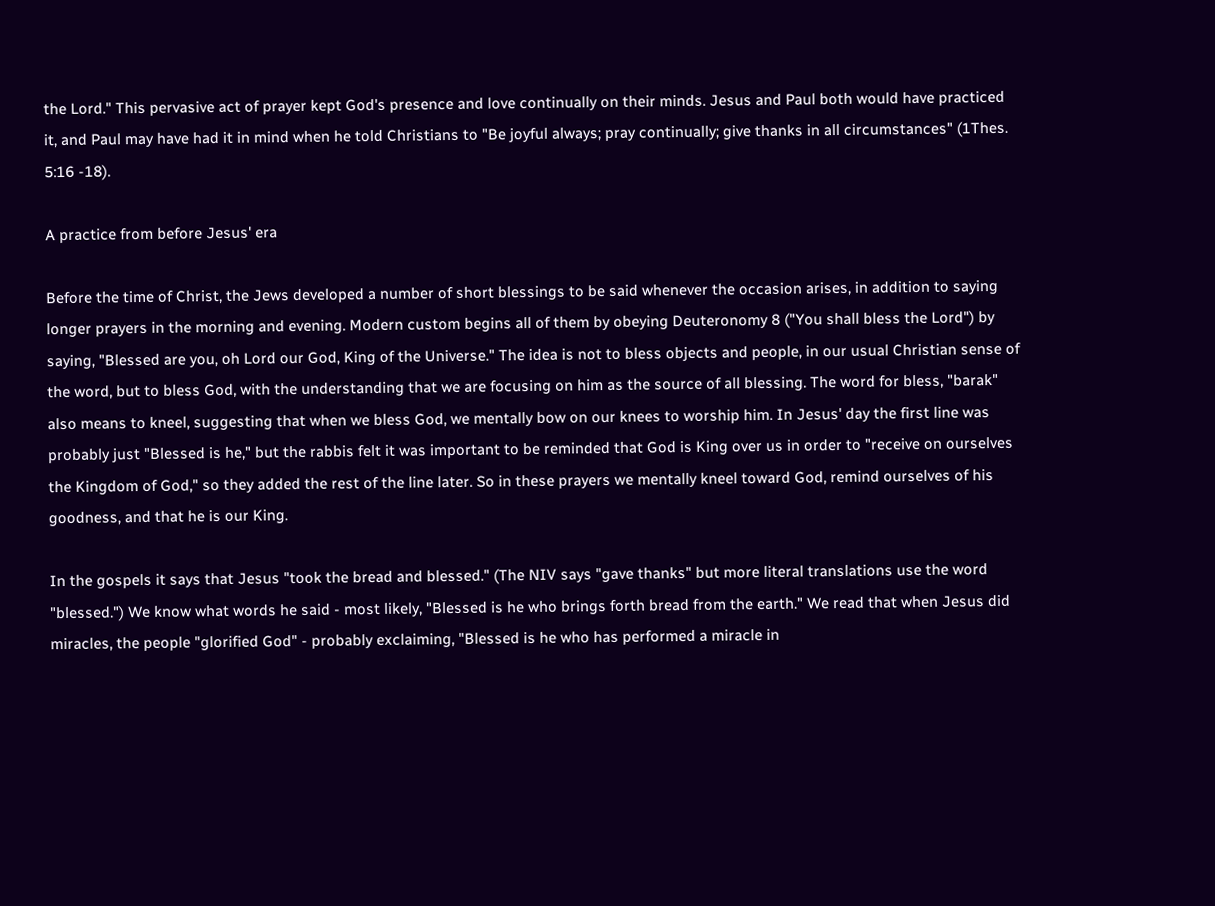the Lord." This pervasive act of prayer kept God's presence and love continually on their minds. Jesus and Paul both would have practiced it, and Paul may have had it in mind when he told Christians to "Be joyful always; pray continually; give thanks in all circumstances" (1Thes. 5:16 -18).

A practice from before Jesus' era

Before the time of Christ, the Jews developed a number of short blessings to be said whenever the occasion arises, in addition to saying longer prayers in the morning and evening. Modern custom begins all of them by obeying Deuteronomy 8 ("You shall bless the Lord") by saying, "Blessed are you, oh Lord our God, King of the Universe." The idea is not to bless objects and people, in our usual Christian sense of the word, but to bless God, with the understanding that we are focusing on him as the source of all blessing. The word for bless, "barak" also means to kneel, suggesting that when we bless God, we mentally bow on our knees to worship him. In Jesus' day the first line was probably just "Blessed is he," but the rabbis felt it was important to be reminded that God is King over us in order to "receive on ourselves the Kingdom of God," so they added the rest of the line later. So in these prayers we mentally kneel toward God, remind ourselves of his goodness, and that he is our King.

In the gospels it says that Jesus "took the bread and blessed." (The NIV says "gave thanks" but more literal translations use the word "blessed.") We know what words he said - most likely, "Blessed is he who brings forth bread from the earth." We read that when Jesus did miracles, the people "glorified God" - probably exclaiming, "Blessed is he who has performed a miracle in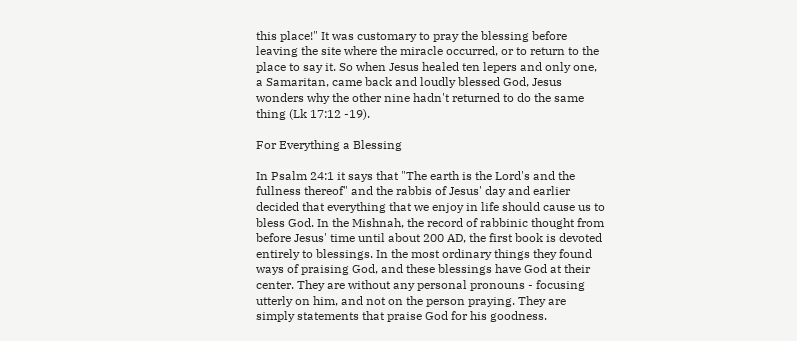this place!" It was customary to pray the blessing before leaving the site where the miracle occurred, or to return to the place to say it. So when Jesus healed ten lepers and only one, a Samaritan, came back and loudly blessed God, Jesus wonders why the other nine hadn't returned to do the same thing (Lk 17:12 -19).

For Everything a Blessing

In Psalm 24:1 it says that "The earth is the Lord's and the fullness thereof" and the rabbis of Jesus' day and earlier decided that everything that we enjoy in life should cause us to bless God. In the Mishnah, the record of rabbinic thought from before Jesus' time until about 200 AD, the first book is devoted entirely to blessings. In the most ordinary things they found ways of praising God, and these blessings have God at their center. They are without any personal pronouns - focusing utterly on him, and not on the person praying. They are simply statements that praise God for his goodness.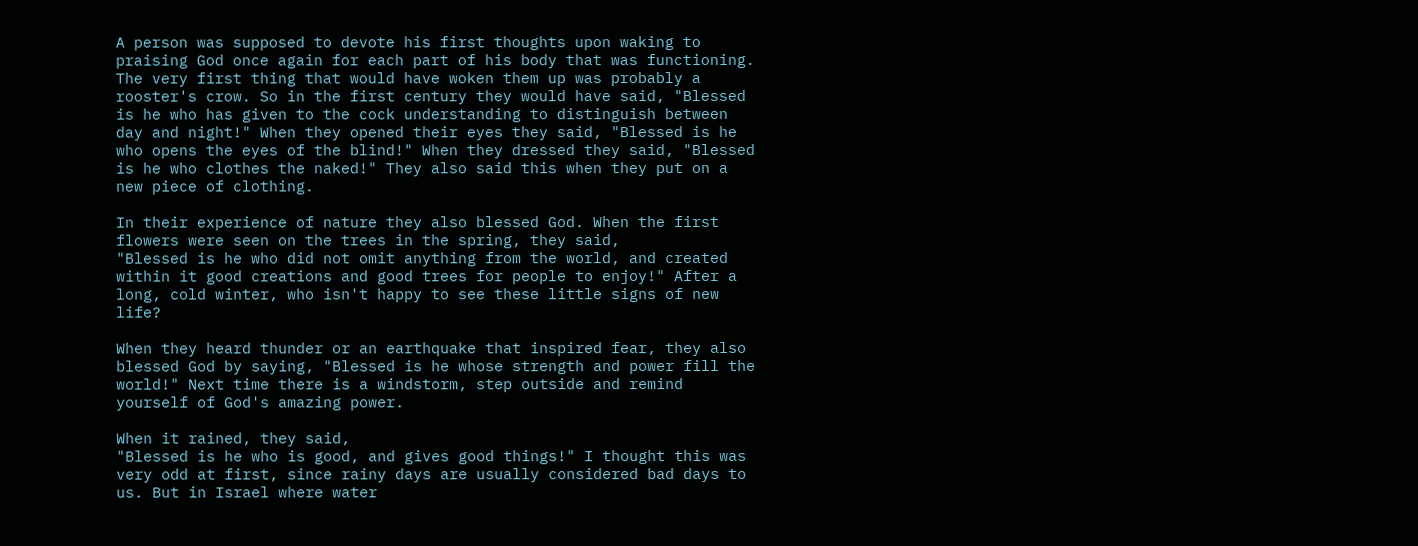A person was supposed to devote his first thoughts upon waking to praising God once again for each part of his body that was functioning. The very first thing that would have woken them up was probably a rooster's crow. So in the first century they would have said, "Blessed is he who has given to the cock understanding to distinguish between day and night!" When they opened their eyes they said, "Blessed is he who opens the eyes of the blind!" When they dressed they said, "Blessed is he who clothes the naked!" They also said this when they put on a new piece of clothing.

In their experience of nature they also blessed God. When the first flowers were seen on the trees in the spring, they said,
"Blessed is he who did not omit anything from the world, and created within it good creations and good trees for people to enjoy!" After a long, cold winter, who isn't happy to see these little signs of new life?

When they heard thunder or an earthquake that inspired fear, they also blessed God by saying, "Blessed is he whose strength and power fill the world!" Next time there is a windstorm, step outside and remind yourself of God's amazing power.

When it rained, they said,
"Blessed is he who is good, and gives good things!" I thought this was very odd at first, since rainy days are usually considered bad days to us. But in Israel where water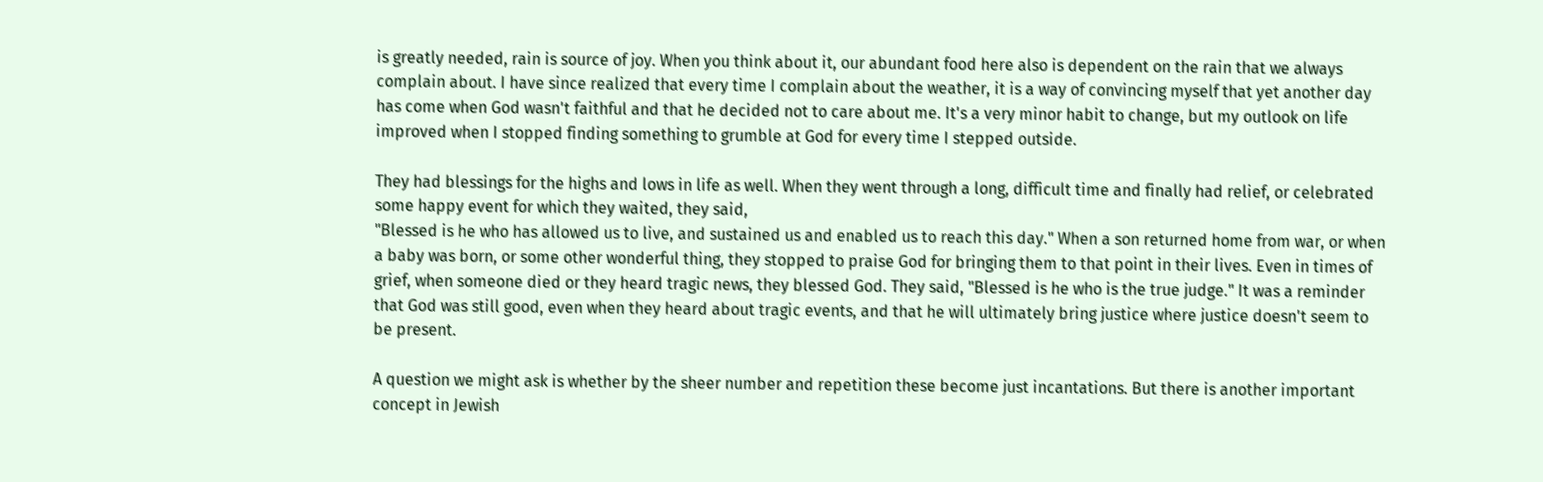is greatly needed, rain is source of joy. When you think about it, our abundant food here also is dependent on the rain that we always complain about. I have since realized that every time I complain about the weather, it is a way of convincing myself that yet another day has come when God wasn't faithful and that he decided not to care about me. It's a very minor habit to change, but my outlook on life improved when I stopped finding something to grumble at God for every time I stepped outside.

They had blessings for the highs and lows in life as well. When they went through a long, difficult time and finally had relief, or celebrated some happy event for which they waited, they said,
"Blessed is he who has allowed us to live, and sustained us and enabled us to reach this day." When a son returned home from war, or when a baby was born, or some other wonderful thing, they stopped to praise God for bringing them to that point in their lives. Even in times of grief, when someone died or they heard tragic news, they blessed God. They said, "Blessed is he who is the true judge." It was a reminder that God was still good, even when they heard about tragic events, and that he will ultimately bring justice where justice doesn't seem to be present.

A question we might ask is whether by the sheer number and repetition these become just incantations. But there is another important concept in Jewish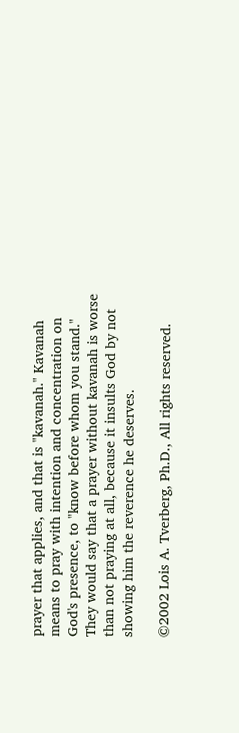prayer that applies, and that is "kavanah." Kavanah means to pray with intention and concentration on God's presence, to "know before whom you stand." They would say that a prayer without kavanah is worse than not praying at all, because it insults God by not showing him the reverence he deserves.

©2002 Lois A. Tverberg, Ph.D., All rights reserved.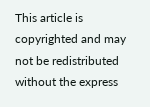This article is copyrighted and may not be redistributed without the express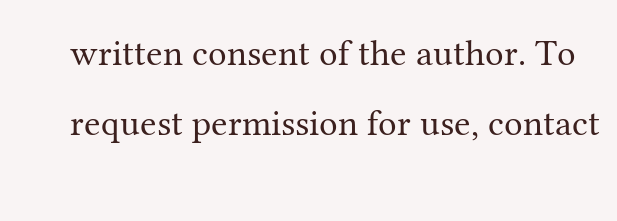written consent of the author. To request permission for use, contact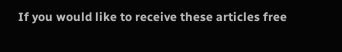If you would like to receive these articles free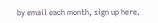by email each month, sign up here.